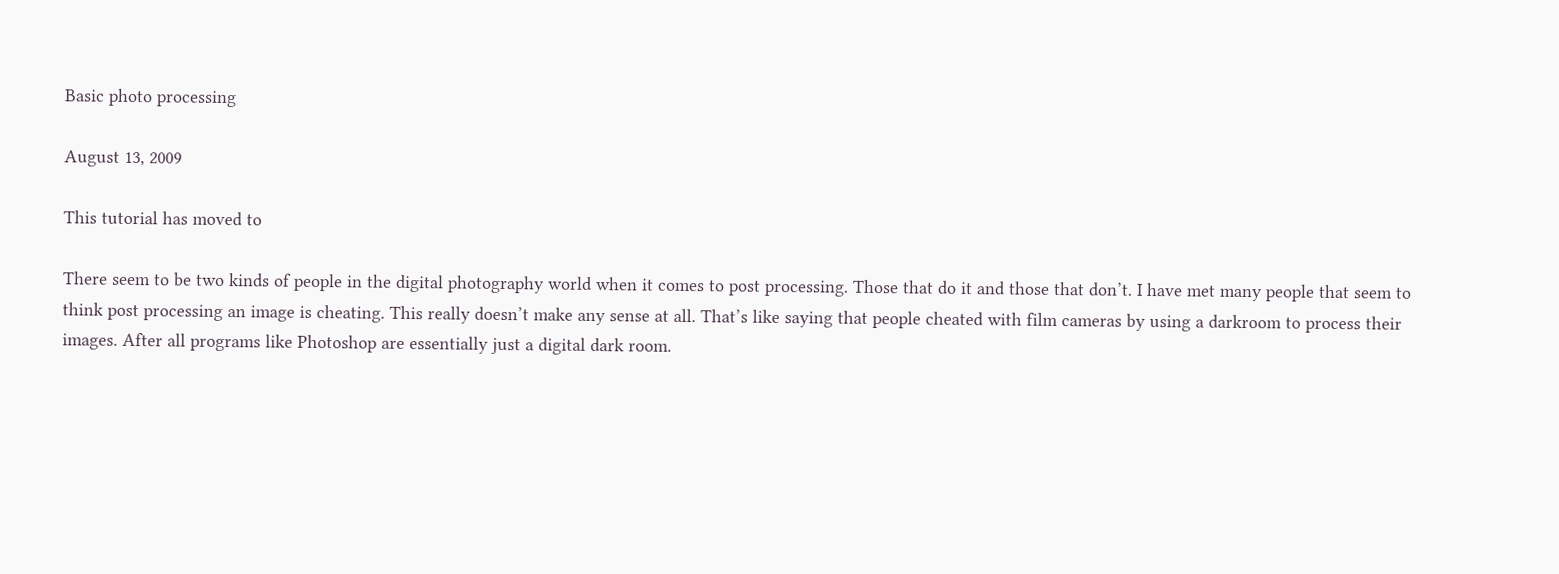Basic photo processing

August 13, 2009

This tutorial has moved to

There seem to be two kinds of people in the digital photography world when it comes to post processing. Those that do it and those that don’t. I have met many people that seem to think post processing an image is cheating. This really doesn’t make any sense at all. That’s like saying that people cheated with film cameras by using a darkroom to process their images. After all programs like Photoshop are essentially just a digital dark room.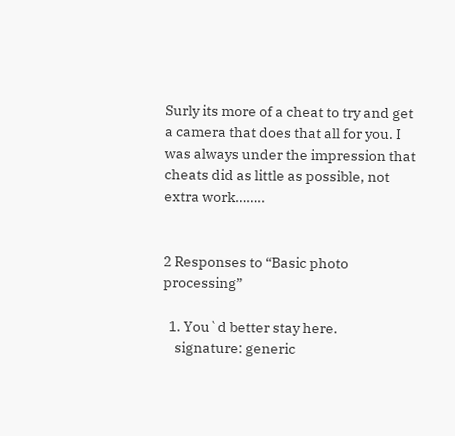Surly its more of a cheat to try and get a camera that does that all for you. I was always under the impression that cheats did as little as possible, not extra work……..


2 Responses to “Basic photo processing”

  1. You`d better stay here.
    signature: generic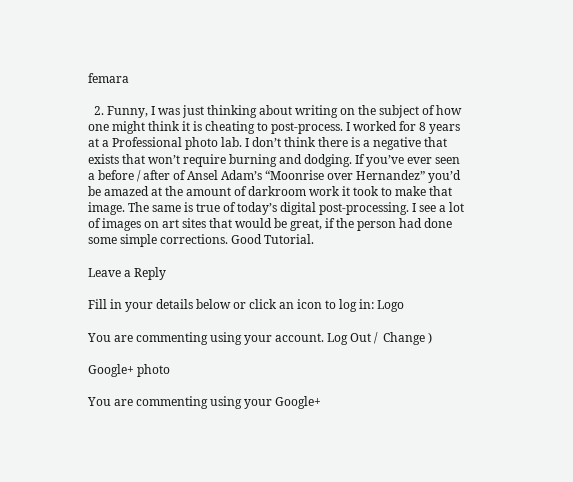femara

  2. Funny, I was just thinking about writing on the subject of how one might think it is cheating to post-process. I worked for 8 years at a Professional photo lab. I don’t think there is a negative that exists that won’t require burning and dodging. If you’ve ever seen a before / after of Ansel Adam’s “Moonrise over Hernandez” you’d be amazed at the amount of darkroom work it took to make that image. The same is true of today’s digital post-processing. I see a lot of images on art sites that would be great, if the person had done some simple corrections. Good Tutorial.

Leave a Reply

Fill in your details below or click an icon to log in: Logo

You are commenting using your account. Log Out /  Change )

Google+ photo

You are commenting using your Google+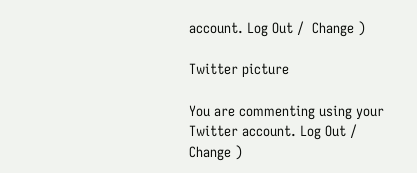account. Log Out /  Change )

Twitter picture

You are commenting using your Twitter account. Log Out /  Change )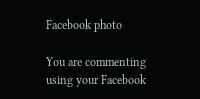Facebook photo

You are commenting using your Facebook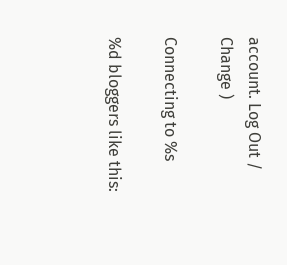account. Log Out /  Change )

Connecting to %s

%d bloggers like this: